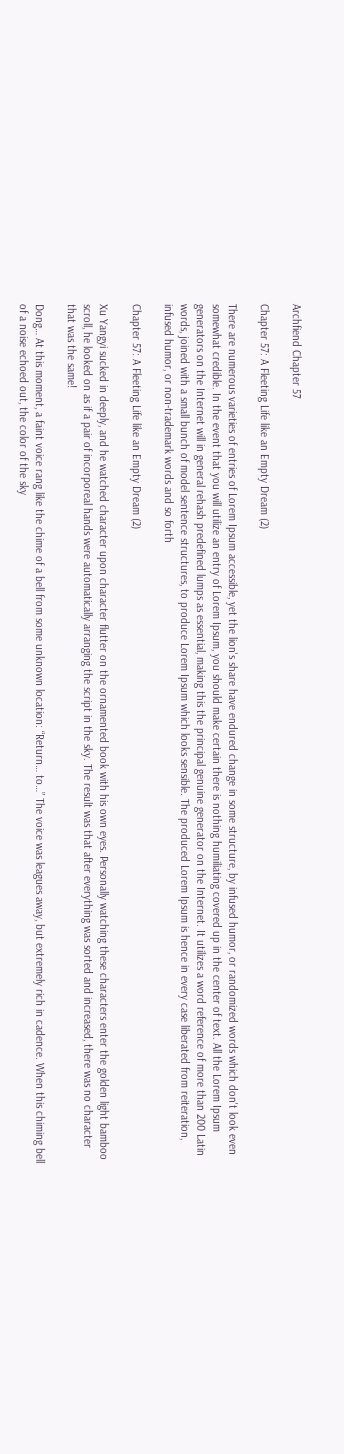Archfiend Chapter 57

Chapter 57: A Fleeting Life like an Empty Dream (2)

There are numerous varieties of entries of Lorem Ipsum accessible, yet the lion's share have endured change in some structure, by infused humor, or randomized words which don't look even somewhat credible. In the event that you will utilize an entry of Lorem Ipsum, you should make certain there is nothing humiliating covered up in the center of text. All the Lorem Ipsum generators on the Internet will in general rehash predefined lumps as essential, making this the principal genuine generator on the Internet. It utilizes a word reference of more than 200 Latin words, joined with a small bunch of model sentence structures, to produce Lorem Ipsum which looks sensible. The produced Lorem Ipsum is hence in every case liberated from reiteration, infused humor, or non-trademark words and so forth

Chapter 57: A Fleeting Life like an Empty Dream (2)

Xu Yangyi sucked in deeply, and he watched character upon character flutter on the ornamented book with his own eyes. Personally watching these characters enter the golden light bamboo scroll, he looked on as if a pair of incorporeal hands were automatically arranging the script in the sky. The result was that after everything was sorted and increased, there was no character that was the same!

Dong… At this moment, a faint voice rang like the chime of a bell from some unknown location: “Return… to…” The voice was leagues away, but extremely rich in cadence. When this chiming bell of a noise echoed out, the color of the sky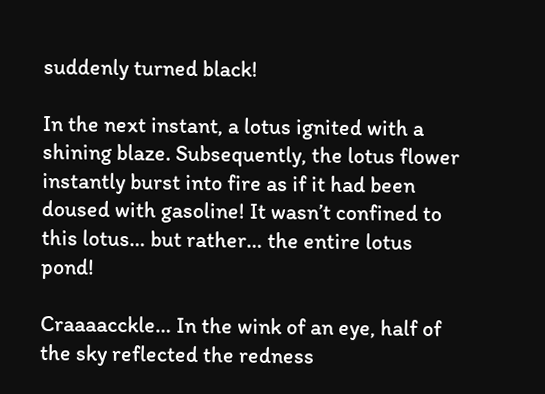suddenly turned black!

In the next instant, a lotus ignited with a shining blaze. Subsequently, the lotus flower instantly burst into fire as if it had been doused with gasoline! It wasn’t confined to this lotus… but rather… the entire lotus pond!

Craaaacckle… In the wink of an eye, half of the sky reflected the redness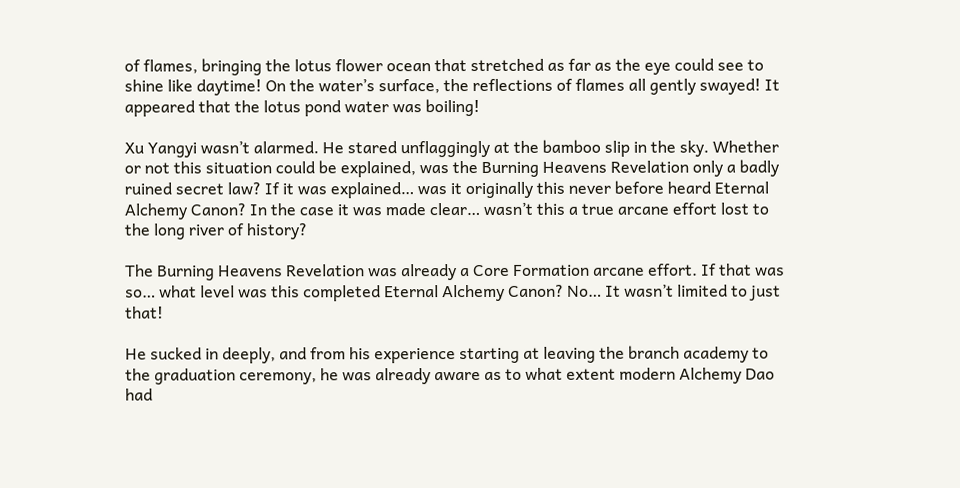of flames, bringing the lotus flower ocean that stretched as far as the eye could see to shine like daytime! On the water’s surface, the reflections of flames all gently swayed! It appeared that the lotus pond water was boiling!

Xu Yangyi wasn’t alarmed. He stared unflaggingly at the bamboo slip in the sky. Whether or not this situation could be explained, was the Burning Heavens Revelation only a badly ruined secret law? If it was explained… was it originally this never before heard Eternal Alchemy Canon? In the case it was made clear… wasn’t this a true arcane effort lost to the long river of history?

The Burning Heavens Revelation was already a Core Formation arcane effort. If that was so… what level was this completed Eternal Alchemy Canon? No… It wasn’t limited to just that!

He sucked in deeply, and from his experience starting at leaving the branch academy to the graduation ceremony, he was already aware as to what extent modern Alchemy Dao had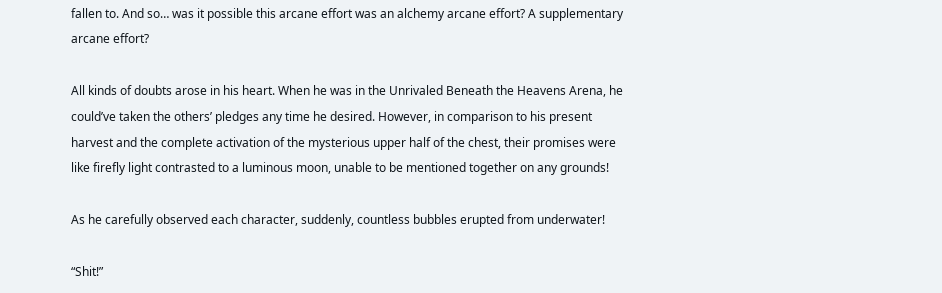fallen to. And so… was it possible this arcane effort was an alchemy arcane effort? A supplementary arcane effort?

All kinds of doubts arose in his heart. When he was in the Unrivaled Beneath the Heavens Arena, he could’ve taken the others’ pledges any time he desired. However, in comparison to his present harvest and the complete activation of the mysterious upper half of the chest, their promises were like firefly light contrasted to a luminous moon, unable to be mentioned together on any grounds!

As he carefully observed each character, suddenly, countless bubbles erupted from underwater!

“Shit!”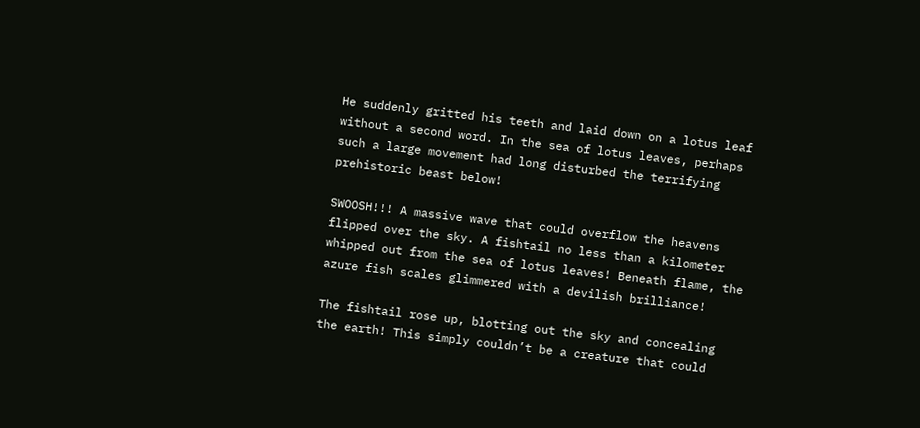He suddenly gritted his teeth and laid down on a lotus leaf without a second word. In the sea of lotus leaves, perhaps such a large movement had long disturbed the terrifying prehistoric beast below!

SWOOSH!!! A massive wave that could overflow the heavens flipped over the sky. A fishtail no less than a kilometer whipped out from the sea of lotus leaves! Beneath flame, the azure fish scales glimmered with a devilish brilliance!

The fishtail rose up, blotting out the sky and concealing the earth! This simply couldn’t be a creature that could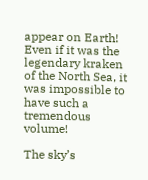appear on Earth! Even if it was the legendary kraken of the North Sea, it was impossible to have such a tremendous volume!

The sky’s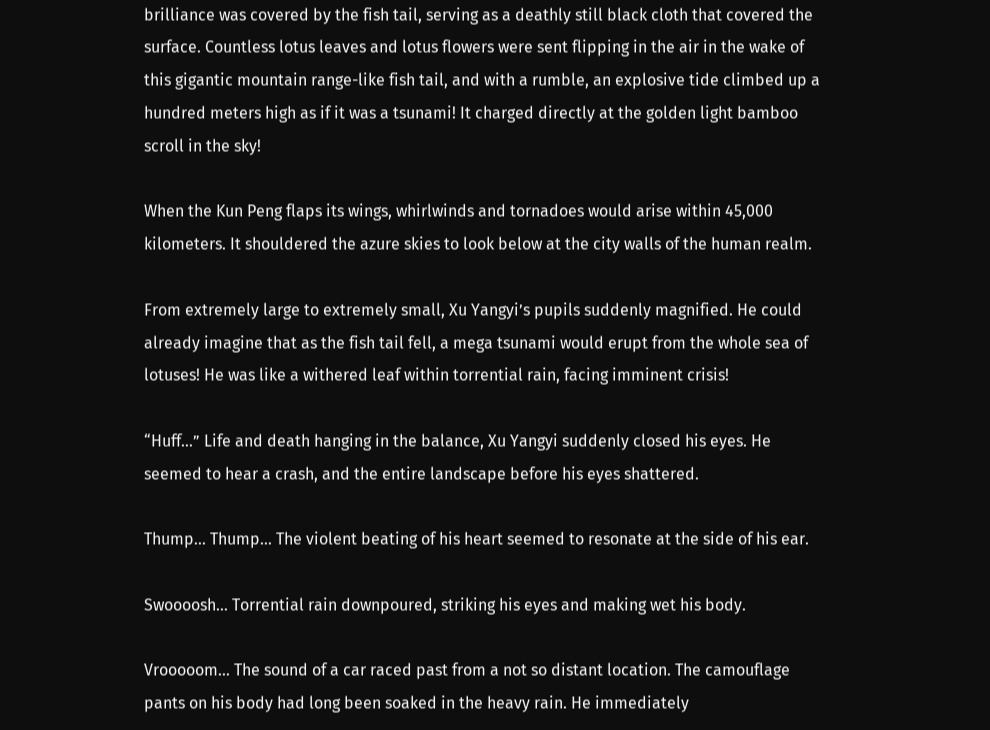brilliance was covered by the fish tail, serving as a deathly still black cloth that covered the surface. Countless lotus leaves and lotus flowers were sent flipping in the air in the wake of this gigantic mountain range-like fish tail, and with a rumble, an explosive tide climbed up a hundred meters high as if it was a tsunami! It charged directly at the golden light bamboo scroll in the sky!

When the Kun Peng flaps its wings, whirlwinds and tornadoes would arise within 45,000 kilometers. It shouldered the azure skies to look below at the city walls of the human realm.

From extremely large to extremely small, Xu Yangyi’s pupils suddenly magnified. He could already imagine that as the fish tail fell, a mega tsunami would erupt from the whole sea of lotuses! He was like a withered leaf within torrential rain, facing imminent crisis!

“Huff…” Life and death hanging in the balance, Xu Yangyi suddenly closed his eyes. He seemed to hear a crash, and the entire landscape before his eyes shattered.

Thump… Thump… The violent beating of his heart seemed to resonate at the side of his ear.

Swoooosh… Torrential rain downpoured, striking his eyes and making wet his body.

Vrooooom… The sound of a car raced past from a not so distant location. The camouflage pants on his body had long been soaked in the heavy rain. He immediately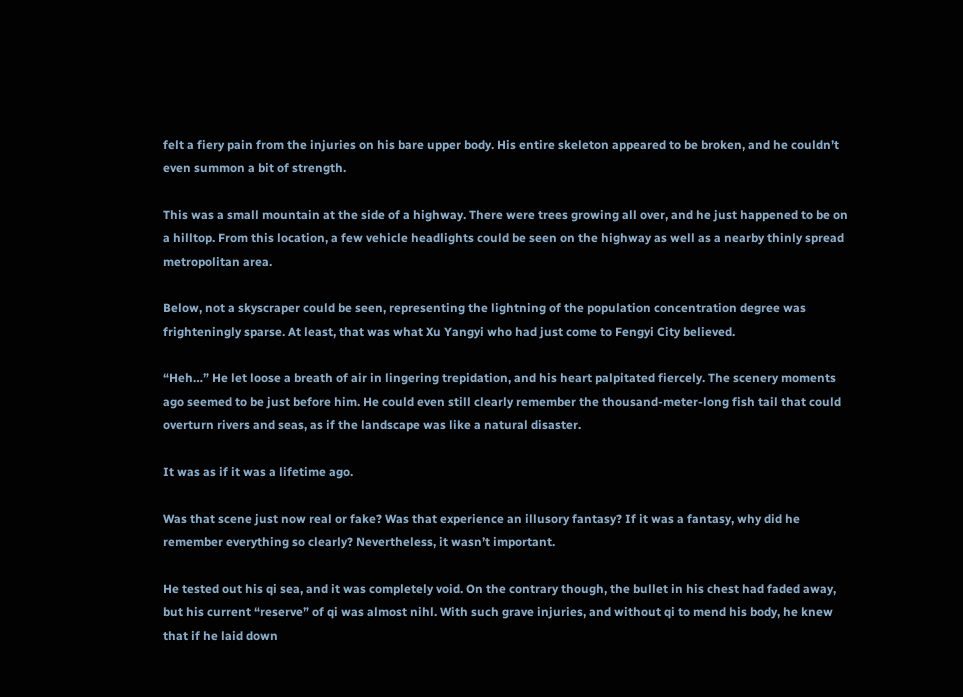felt a fiery pain from the injuries on his bare upper body. His entire skeleton appeared to be broken, and he couldn’t even summon a bit of strength.

This was a small mountain at the side of a highway. There were trees growing all over, and he just happened to be on a hilltop. From this location, a few vehicle headlights could be seen on the highway as well as a nearby thinly spread metropolitan area.

Below, not a skyscraper could be seen, representing the lightning of the population concentration degree was frighteningly sparse. At least, that was what Xu Yangyi who had just come to Fengyi City believed.

“Heh…” He let loose a breath of air in lingering trepidation, and his heart palpitated fiercely. The scenery moments ago seemed to be just before him. He could even still clearly remember the thousand-meter-long fish tail that could overturn rivers and seas, as if the landscape was like a natural disaster.

It was as if it was a lifetime ago.

Was that scene just now real or fake? Was that experience an illusory fantasy? If it was a fantasy, why did he remember everything so clearly? Nevertheless, it wasn’t important.

He tested out his qi sea, and it was completely void. On the contrary though, the bullet in his chest had faded away, but his current “reserve” of qi was almost nihl. With such grave injuries, and without qi to mend his body, he knew that if he laid down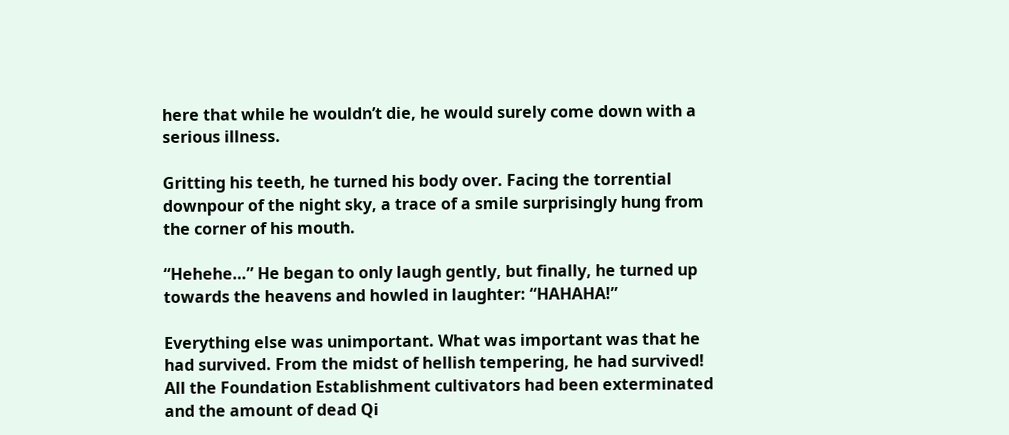here that while he wouldn’t die, he would surely come down with a serious illness.

Gritting his teeth, he turned his body over. Facing the torrential downpour of the night sky, a trace of a smile surprisingly hung from the corner of his mouth.

“Hehehe…” He began to only laugh gently, but finally, he turned up towards the heavens and howled in laughter: “HAHAHA!”

Everything else was unimportant. What was important was that he had survived. From the midst of hellish tempering, he had survived! All the Foundation Establishment cultivators had been exterminated and the amount of dead Qi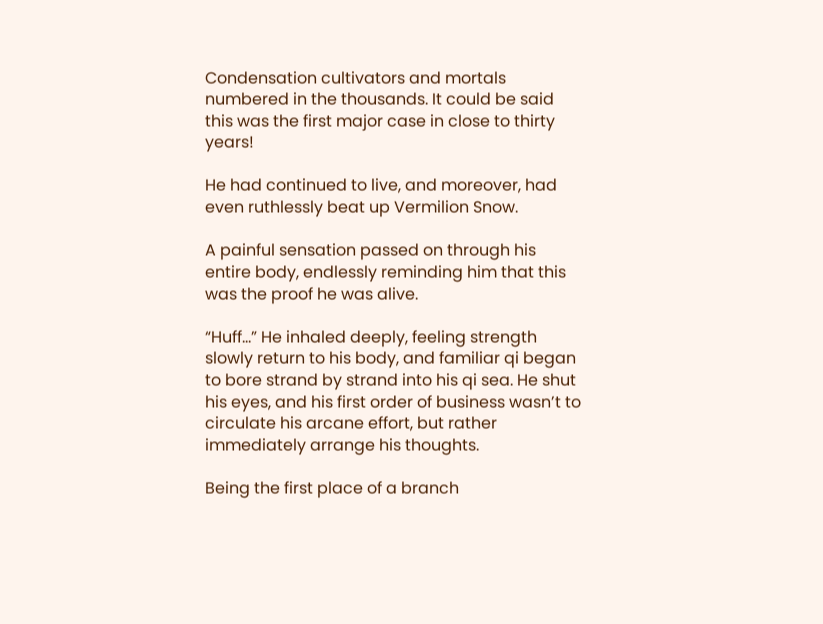Condensation cultivators and mortals numbered in the thousands. It could be said this was the first major case in close to thirty years!

He had continued to live, and moreover, had even ruthlessly beat up Vermilion Snow.

A painful sensation passed on through his entire body, endlessly reminding him that this was the proof he was alive.

“Huff…” He inhaled deeply, feeling strength slowly return to his body, and familiar qi began to bore strand by strand into his qi sea. He shut his eyes, and his first order of business wasn’t to circulate his arcane effort, but rather immediately arrange his thoughts.

Being the first place of a branch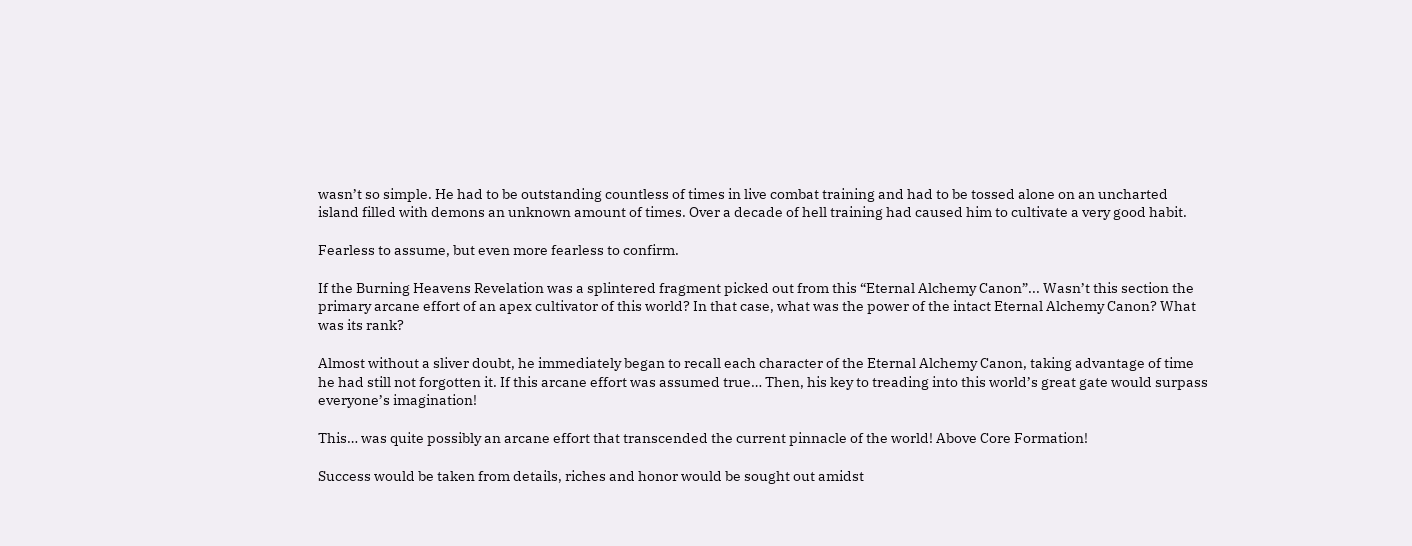wasn’t so simple. He had to be outstanding countless of times in live combat training and had to be tossed alone on an uncharted island filled with demons an unknown amount of times. Over a decade of hell training had caused him to cultivate a very good habit.

Fearless to assume, but even more fearless to confirm.

If the Burning Heavens Revelation was a splintered fragment picked out from this “Eternal Alchemy Canon”... Wasn’t this section the primary arcane effort of an apex cultivator of this world? In that case, what was the power of the intact Eternal Alchemy Canon? What was its rank?

Almost without a sliver doubt, he immediately began to recall each character of the Eternal Alchemy Canon, taking advantage of time he had still not forgotten it. If this arcane effort was assumed true… Then, his key to treading into this world’s great gate would surpass everyone’s imagination!

This… was quite possibly an arcane effort that transcended the current pinnacle of the world! Above Core Formation!

Success would be taken from details, riches and honor would be sought out amidst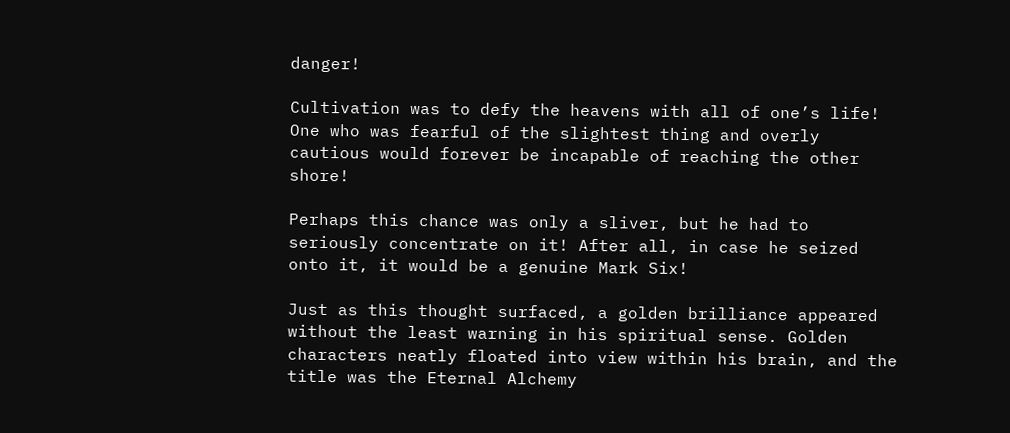danger!

Cultivation was to defy the heavens with all of one’s life! One who was fearful of the slightest thing and overly cautious would forever be incapable of reaching the other shore!

Perhaps this chance was only a sliver, but he had to seriously concentrate on it! After all, in case he seized onto it, it would be a genuine Mark Six!

Just as this thought surfaced, a golden brilliance appeared without the least warning in his spiritual sense. Golden characters neatly floated into view within his brain, and the title was the Eternal Alchemy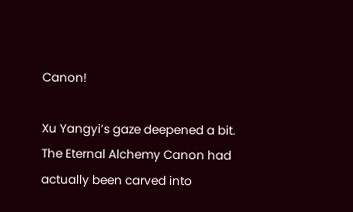Canon!

Xu Yangyi’s gaze deepened a bit. The Eternal Alchemy Canon had actually been carved into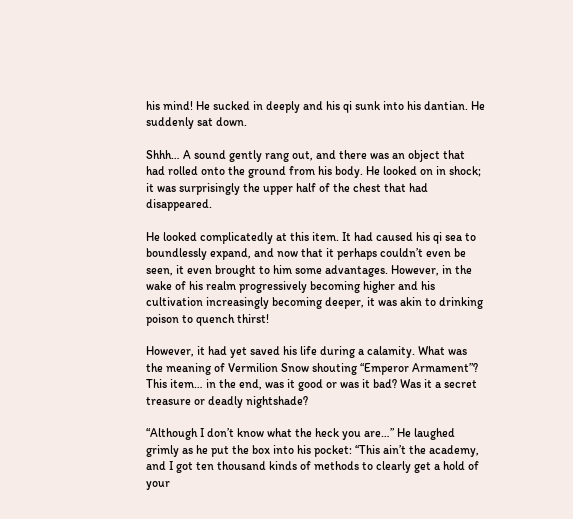his mind! He sucked in deeply and his qi sunk into his dantian. He suddenly sat down.

Shhh… A sound gently rang out, and there was an object that had rolled onto the ground from his body. He looked on in shock; it was surprisingly the upper half of the chest that had disappeared.

He looked complicatedly at this item. It had caused his qi sea to boundlessly expand, and now that it perhaps couldn’t even be seen, it even brought to him some advantages. However, in the wake of his realm progressively becoming higher and his cultivation increasingly becoming deeper, it was akin to drinking poison to quench thirst!

However, it had yet saved his life during a calamity. What was the meaning of Vermilion Snow shouting “Emperor Armament”? This item… in the end, was it good or was it bad? Was it a secret treasure or deadly nightshade?

“Although I don’t know what the heck you are…” He laughed grimly as he put the box into his pocket: “This ain’t the academy, and I got ten thousand kinds of methods to clearly get a hold of your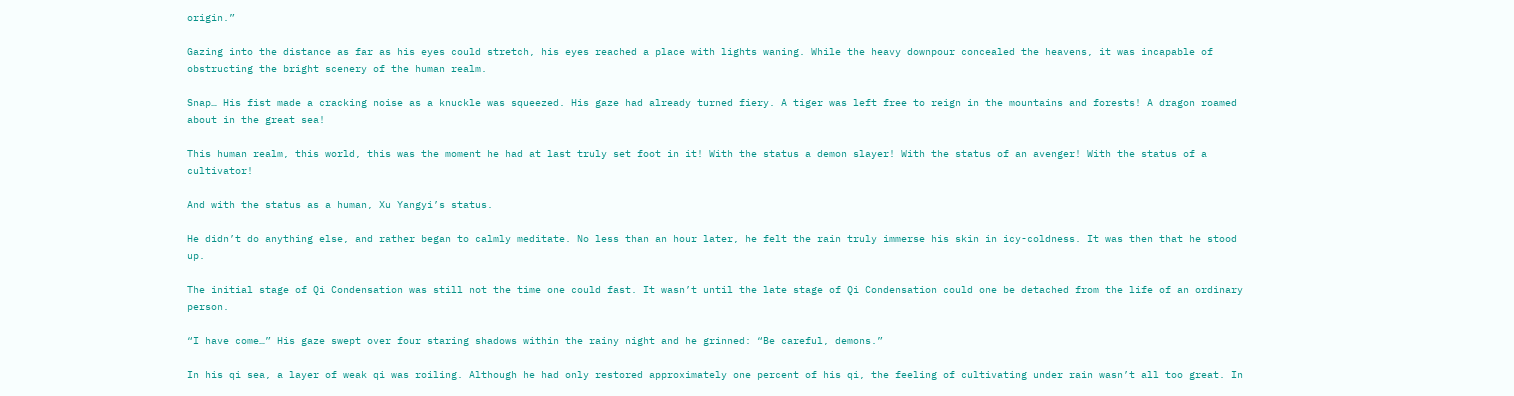origin.”

Gazing into the distance as far as his eyes could stretch, his eyes reached a place with lights waning. While the heavy downpour concealed the heavens, it was incapable of obstructing the bright scenery of the human realm.

Snap… His fist made a cracking noise as a knuckle was squeezed. His gaze had already turned fiery. A tiger was left free to reign in the mountains and forests! A dragon roamed about in the great sea!

This human realm, this world, this was the moment he had at last truly set foot in it! With the status a demon slayer! With the status of an avenger! With the status of a cultivator!

And with the status as a human, Xu Yangyi’s status.

He didn’t do anything else, and rather began to calmly meditate. No less than an hour later, he felt the rain truly immerse his skin in icy-coldness. It was then that he stood up.

The initial stage of Qi Condensation was still not the time one could fast. It wasn’t until the late stage of Qi Condensation could one be detached from the life of an ordinary person.

“I have come…” His gaze swept over four staring shadows within the rainy night and he grinned: “Be careful, demons.”

In his qi sea, a layer of weak qi was roiling. Although he had only restored approximately one percent of his qi, the feeling of cultivating under rain wasn’t all too great. In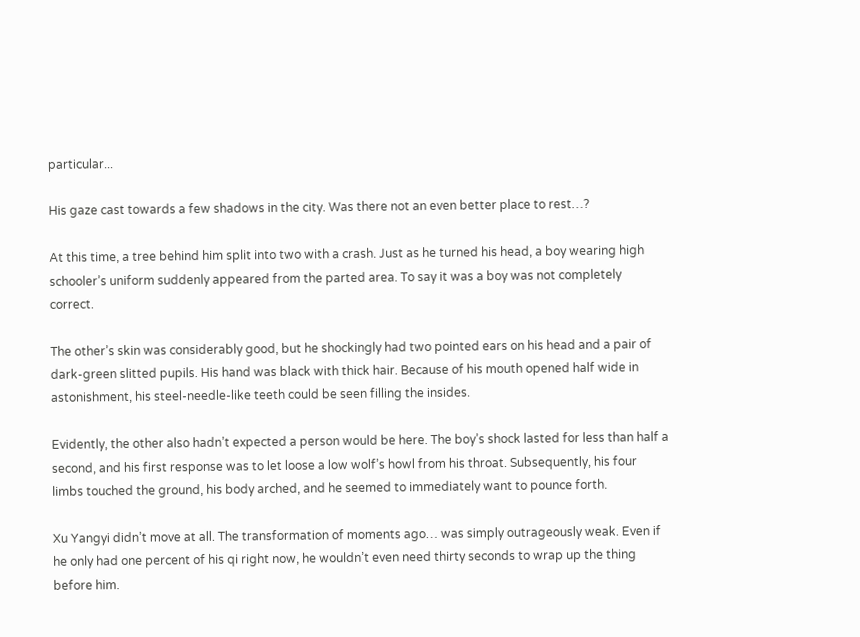particular...

His gaze cast towards a few shadows in the city. Was there not an even better place to rest…?

At this time, a tree behind him split into two with a crash. Just as he turned his head, a boy wearing high schooler’s uniform suddenly appeared from the parted area. To say it was a boy was not completely correct.

The other’s skin was considerably good, but he shockingly had two pointed ears on his head and a pair of dark-green slitted pupils. His hand was black with thick hair. Because of his mouth opened half wide in astonishment, his steel-needle-like teeth could be seen filling the insides.

Evidently, the other also hadn’t expected a person would be here. The boy’s shock lasted for less than half a second, and his first response was to let loose a low wolf’s howl from his throat. Subsequently, his four limbs touched the ground, his body arched, and he seemed to immediately want to pounce forth.

Xu Yangyi didn’t move at all. The transformation of moments ago… was simply outrageously weak. Even if he only had one percent of his qi right now, he wouldn’t even need thirty seconds to wrap up the thing before him.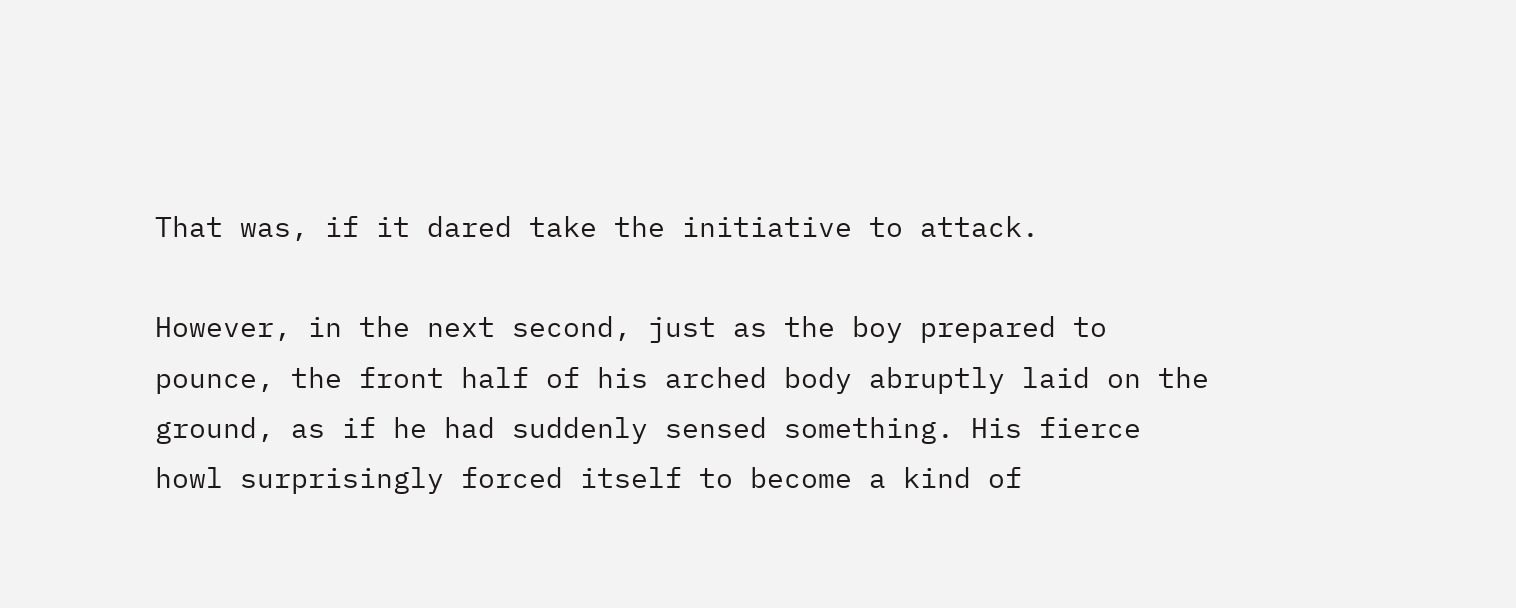That was, if it dared take the initiative to attack.

However, in the next second, just as the boy prepared to pounce, the front half of his arched body abruptly laid on the ground, as if he had suddenly sensed something. His fierce howl surprisingly forced itself to become a kind of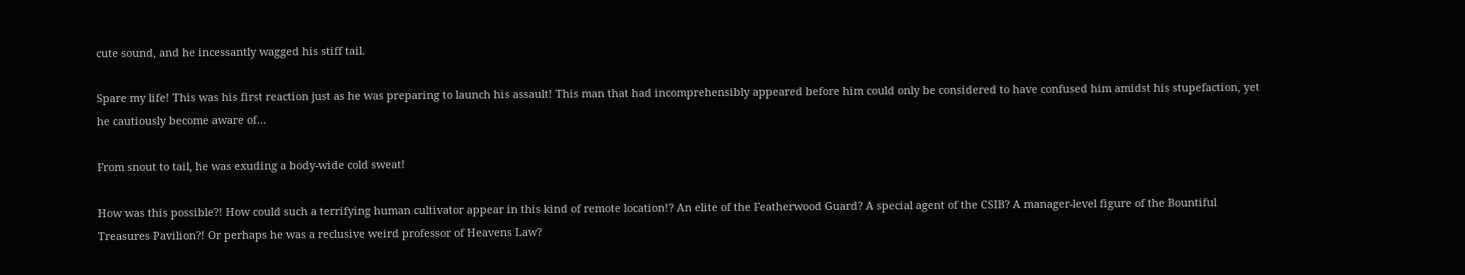cute sound, and he incessantly wagged his stiff tail.

Spare my life! This was his first reaction just as he was preparing to launch his assault! This man that had incomprehensibly appeared before him could only be considered to have confused him amidst his stupefaction, yet he cautiously become aware of…

From snout to tail, he was exuding a body-wide cold sweat!

How was this possible?! How could such a terrifying human cultivator appear in this kind of remote location!? An elite of the Featherwood Guard? A special agent of the CSIB? A manager-level figure of the Bountiful Treasures Pavilion?! Or perhaps he was a reclusive weird professor of Heavens Law?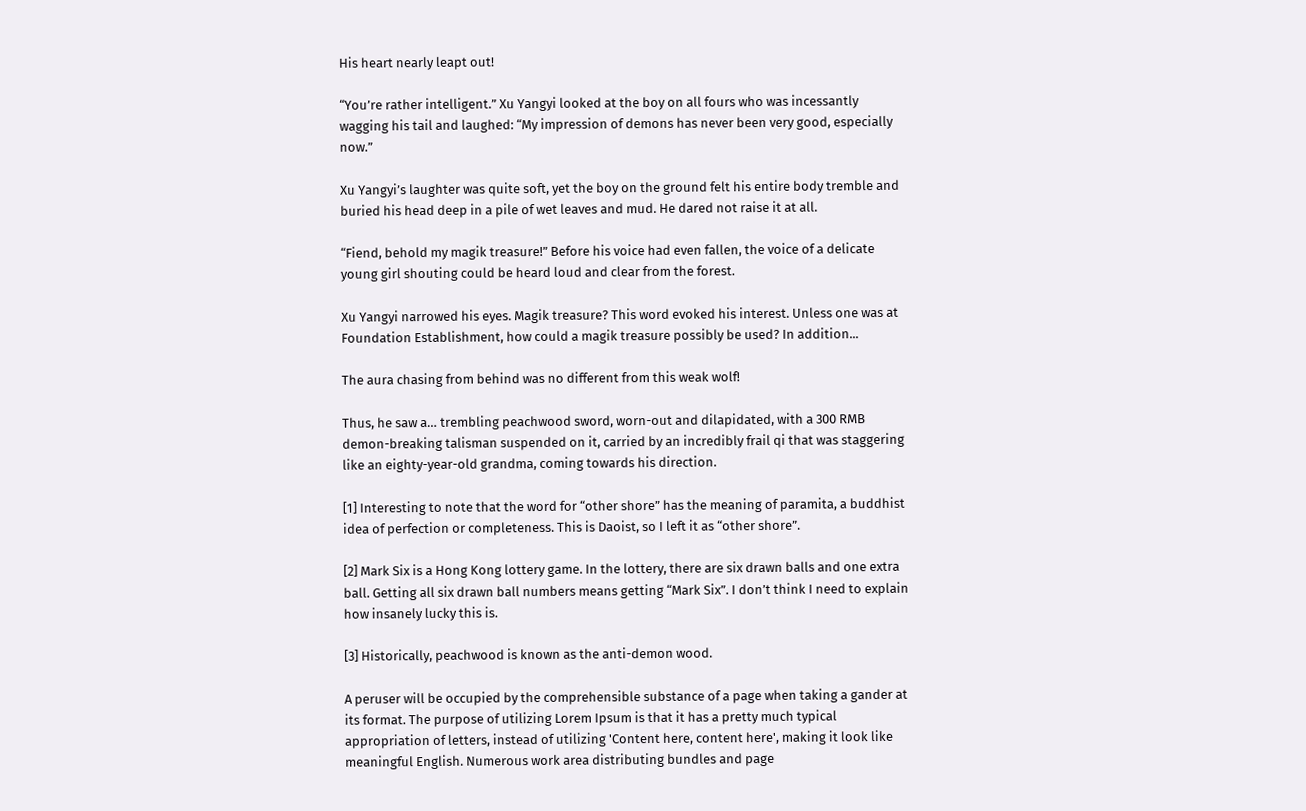His heart nearly leapt out!

“You’re rather intelligent.” Xu Yangyi looked at the boy on all fours who was incessantly wagging his tail and laughed: “My impression of demons has never been very good, especially now.”

Xu Yangyi’s laughter was quite soft, yet the boy on the ground felt his entire body tremble and buried his head deep in a pile of wet leaves and mud. He dared not raise it at all.

“Fiend, behold my magik treasure!” Before his voice had even fallen, the voice of a delicate young girl shouting could be heard loud and clear from the forest.

Xu Yangyi narrowed his eyes. Magik treasure? This word evoked his interest. Unless one was at Foundation Establishment, how could a magik treasure possibly be used? In addition...

The aura chasing from behind was no different from this weak wolf!

Thus, he saw a… trembling peachwood sword, worn-out and dilapidated, with a 300 RMB demon-breaking talisman suspended on it, carried by an incredibly frail qi that was staggering like an eighty-year-old grandma, coming towards his direction.

[1] Interesting to note that the word for “other shore” has the meaning of paramita, a buddhist idea of perfection or completeness. This is Daoist, so I left it as “other shore”.

[2] Mark Six is a Hong Kong lottery game. In the lottery, there are six drawn balls and one extra ball. Getting all six drawn ball numbers means getting “Mark Six”. I don’t think I need to explain how insanely lucky this is.

[3] Historically, peachwood is known as the anti-demon wood.

A peruser will be occupied by the comprehensible substance of a page when taking a gander at its format. The purpose of utilizing Lorem Ipsum is that it has a pretty much typical appropriation of letters, instead of utilizing 'Content here, content here', making it look like meaningful English. Numerous work area distributing bundles and page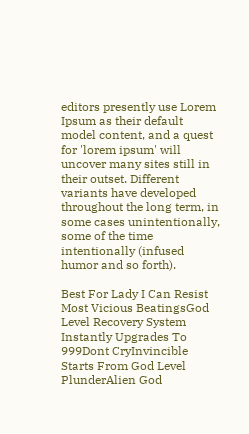editors presently use Lorem Ipsum as their default model content, and a quest for 'lorem ipsum' will uncover many sites still in their outset. Different variants have developed throughout the long term, in some cases unintentionally, some of the time intentionally (infused humor and so forth).

Best For Lady I Can Resist Most Vicious BeatingsGod Level Recovery System Instantly Upgrades To 999Dont CryInvincible Starts From God Level PlunderAlien God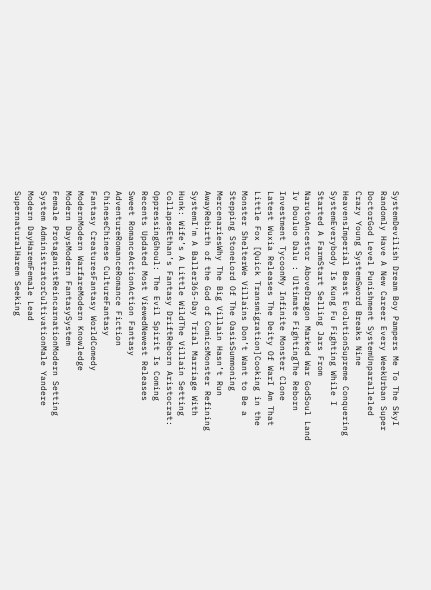SystemDevilish Dream Boy Pampers Me To The SkyI Randomly Have A New Career Every WeekUrban Super DoctorGod Level Punishment SystemUnparalleled Crazy Young SystemSword Breaks Nine HeavensImperial Beast EvolutionSupreme Conquering SystemEverybody Is Kung Fu Fighting While I Started A FarmStart Selling Jars From NarutoAncestor AboveDragon Marked War GodSoul Land Iv Douluo Dalu : Ultimate FightingThe Reborn Investment TycoonMy Infinite Monster Clone
Latest Wuxia Releases The Deity Of WarI Am That Little Fox [Quick Transmigration]Cooking in the Monster ShelterWe Villains Don’t Want to Be a Stepping StoneLord Of The OasisSummoning MercenariesWhy The Big Villain Hasn’t Run AwayRebirth of the God of ComicsMonster Refining SystemI'm A Baller365-Day Trial Marriage With Hunk: Wife’s A Little WildThe Villain Setting CollapseEthan’s Fantasy DriftReborn Aristocrat: OppressingGhoul: The Evil Spirit Is Coming
Recents Updated Most ViewedNewest Releases
Sweet RomanceActionAction Fantasy
AdventureRomanceRomance Fiction
ChineseChinese CultureFantasy
Fantasy CreaturesFantasy WorldComedy
ModernModern WarfareModern Knowledge
Modern DaysModern FantasySystem
Female ProtaganistReincarnationModern Setting
System AdministratorCultivationMale Yandere
Modern DayHaremFemale Lead
SupernaturalHarem Seeking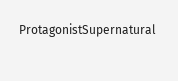ProtagonistSupernatural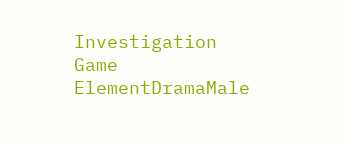Investigation
Game ElementDramaMale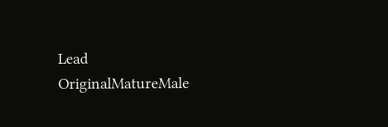Lead
OriginalMatureMale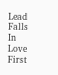Lead Falls In Love First